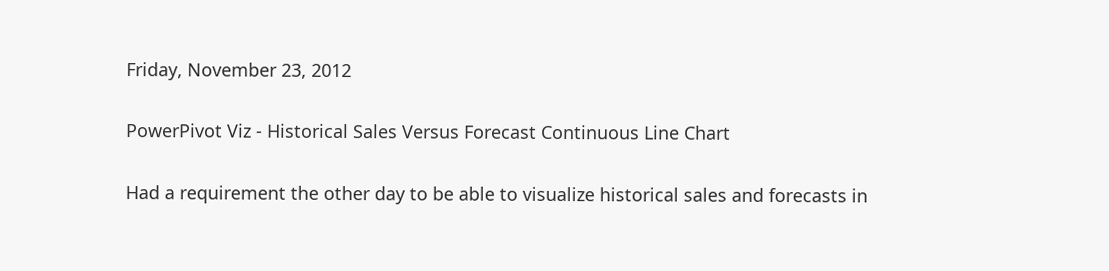Friday, November 23, 2012

PowerPivot Viz - Historical Sales Versus Forecast Continuous Line Chart

Had a requirement the other day to be able to visualize historical sales and forecasts in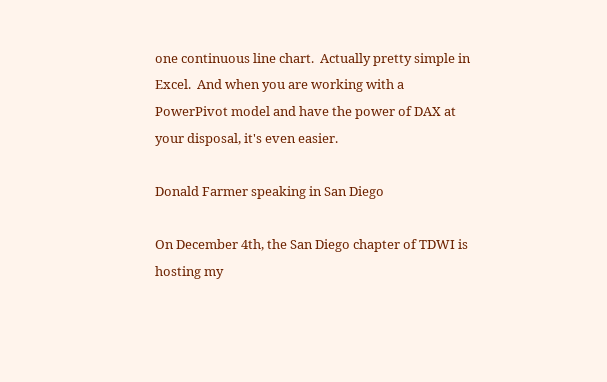one continuous line chart.  Actually pretty simple in Excel.  And when you are working with a PowerPivot model and have the power of DAX at your disposal, it's even easier.

Donald Farmer speaking in San Diego

On December 4th, the San Diego chapter of TDWI is hosting my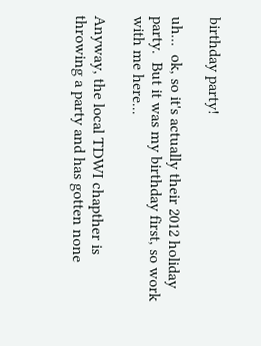birthday party!

uh...  ok, so it's actually their 2012 holiday party.  But it was my birthday first, so work with me here...

Anyway, the local TDWI chapther is throwing a party and has gotten none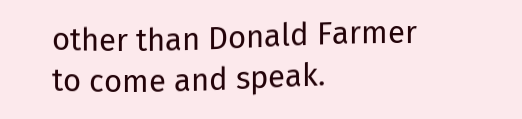other than Donald Farmer to come and speak.